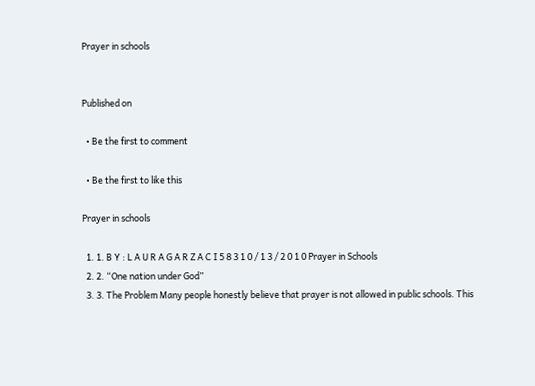Prayer in schools


Published on

  • Be the first to comment

  • Be the first to like this

Prayer in schools

  1. 1. B Y : L A U R A G A R Z A C I 5 8 3 1 0 / 1 3 / 2 0 1 0 Prayer in Schools
  2. 2. “One nation under God”
  3. 3. The Problem Many people honestly believe that prayer is not allowed in public schools. This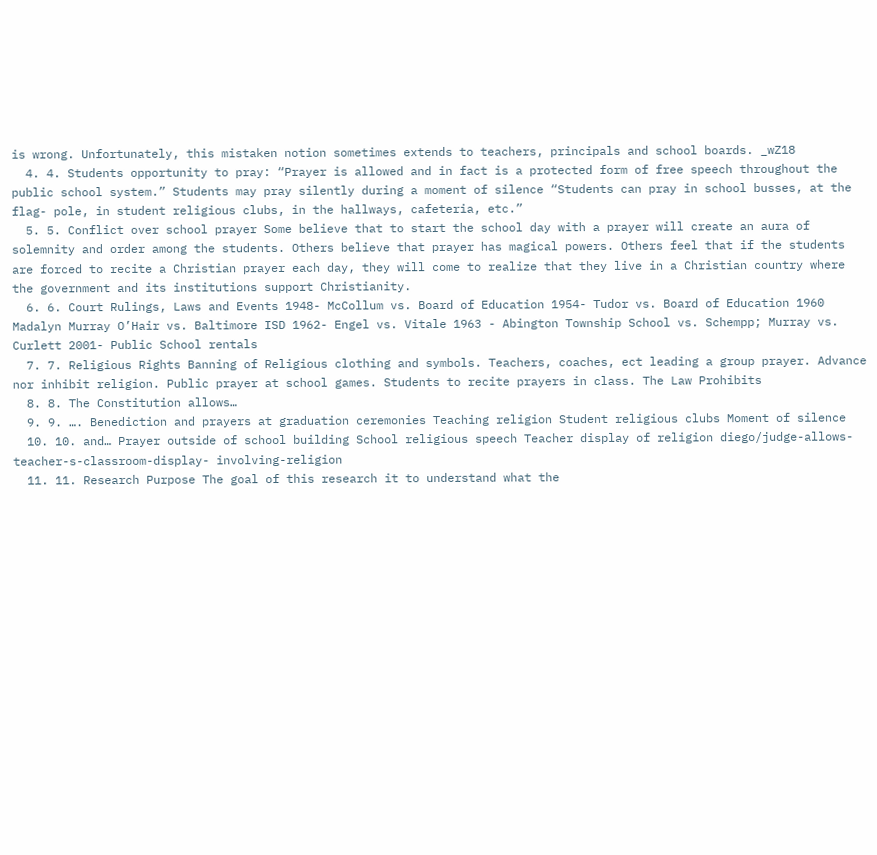is wrong. Unfortunately, this mistaken notion sometimes extends to teachers, principals and school boards. _wZ18
  4. 4. Students opportunity to pray: “Prayer is allowed and in fact is a protected form of free speech throughout the public school system.” Students may pray silently during a moment of silence “Students can pray in school busses, at the flag- pole, in student religious clubs, in the hallways, cafeteria, etc.”
  5. 5. Conflict over school prayer Some believe that to start the school day with a prayer will create an aura of solemnity and order among the students. Others believe that prayer has magical powers. Others feel that if the students are forced to recite a Christian prayer each day, they will come to realize that they live in a Christian country where the government and its institutions support Christianity.
  6. 6. Court Rulings, Laws and Events 1948- McCollum vs. Board of Education 1954- Tudor vs. Board of Education 1960 Madalyn Murray O’Hair vs. Baltimore ISD 1962- Engel vs. Vitale 1963 - Abington Township School vs. Schempp; Murray vs. Curlett 2001- Public School rentals
  7. 7. Religious Rights Banning of Religious clothing and symbols. Teachers, coaches, ect leading a group prayer. Advance nor inhibit religion. Public prayer at school games. Students to recite prayers in class. The Law Prohibits
  8. 8. The Constitution allows…
  9. 9. …. Benediction and prayers at graduation ceremonies Teaching religion Student religious clubs Moment of silence
  10. 10. and… Prayer outside of school building School religious speech Teacher display of religion diego/judge-allows-teacher-s-classroom-display- involving-religion
  11. 11. Research Purpose The goal of this research it to understand what the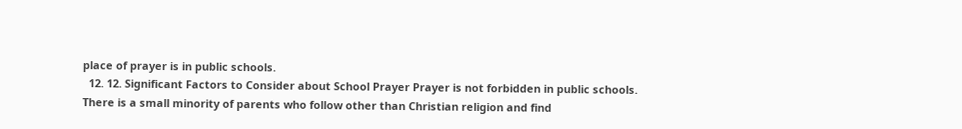place of prayer is in public schools.
  12. 12. Significant Factors to Consider about School Prayer Prayer is not forbidden in public schools. There is a small minority of parents who follow other than Christian religion and find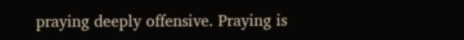praying deeply offensive. Praying is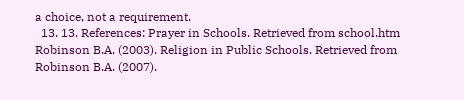a choice, not a requirement.
  13. 13. References: Prayer in Schools. Retrieved from school.htm Robinson B.A. (2003). Religion in Public Schools. Retrieved from Robinson B.A. (2007).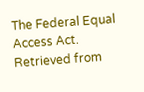The Federal Equal Access Act. Retrieved from